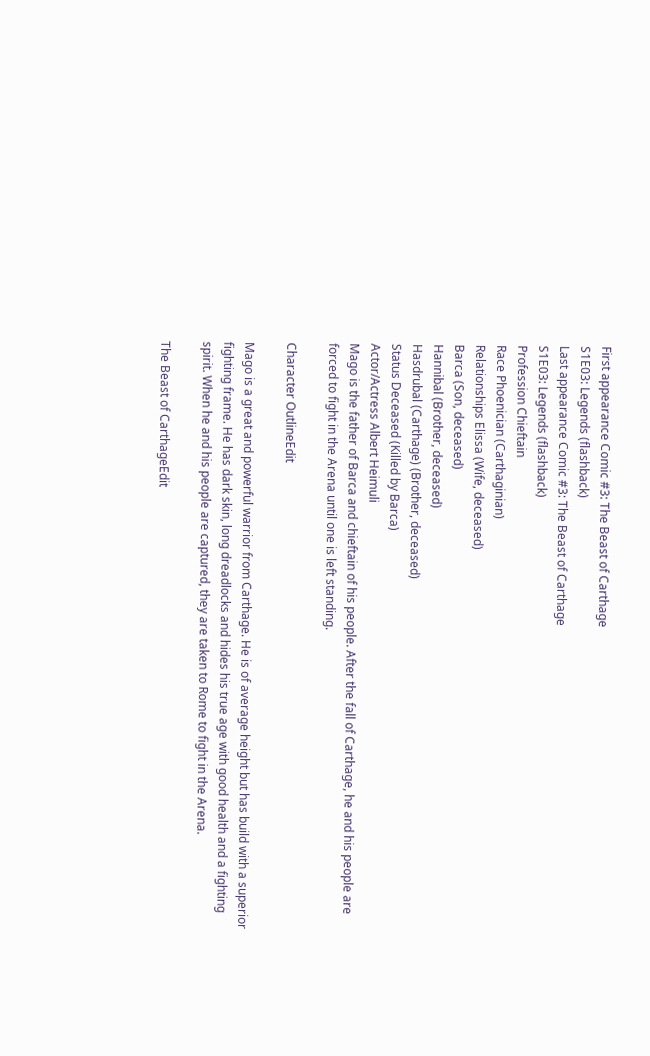First appearance Comic #3: The Beast of Carthage
S1E03: Legends (flashback)
Last appearance Comic #3: The Beast of Carthage
S1E03: Legends (flashback)
Profession Chieftain
Race Phoenician (Carthaginian)
Relationships Elissa (Wife, deceased)
Barca (Son, deceased)
Hannibal (Brother, deceased)
Hasdrubal (Carthage) (Brother, deceased)
Status Deceased (Killed by Barca)
Actor/Actress Albert Heimuli
Mago is the father of Barca and chieftain of his people. After the fall of Carthage, he and his people are forced to fight in the Arena until one is left standing.

Character OutlineEdit

Mago is a great and powerful warrior from Carthage. He is of average height but has build with a superior fighting frame. He has dark skin, long dreadlocks and hides his true age with good health and a fighting spirit. When he and his people are captured, they are taken to Rome to fight in the Arena.

The Beast of CarthageEdit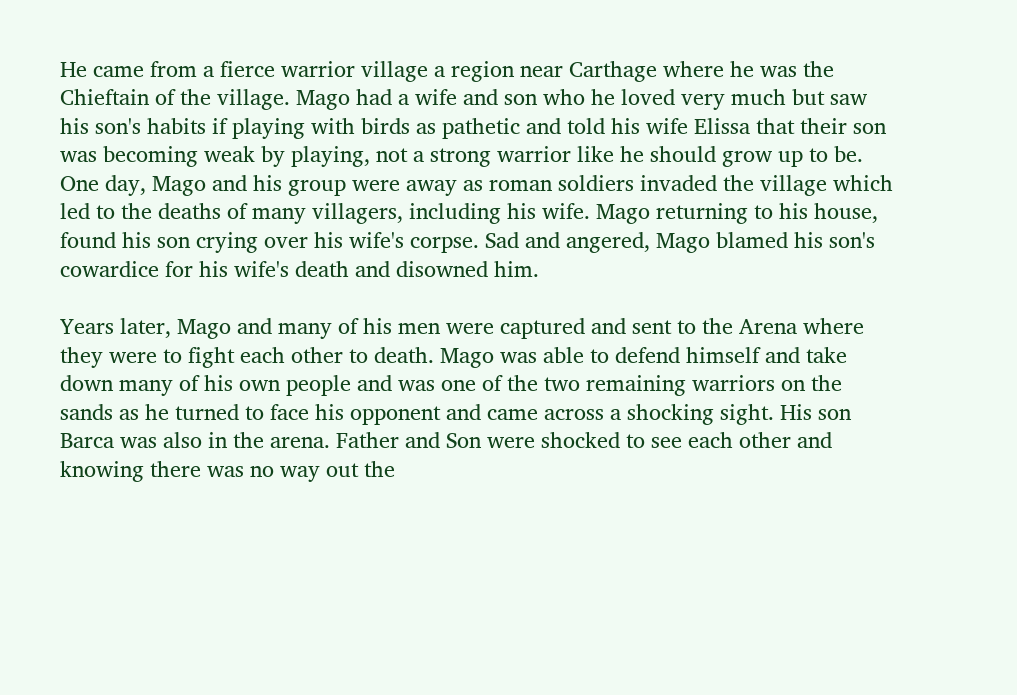He came from a fierce warrior village a region near Carthage where he was the Chieftain of the village. Mago had a wife and son who he loved very much but saw his son's habits if playing with birds as pathetic and told his wife Elissa that their son was becoming weak by playing, not a strong warrior like he should grow up to be. One day, Mago and his group were away as roman soldiers invaded the village which led to the deaths of many villagers, including his wife. Mago returning to his house, found his son crying over his wife's corpse. Sad and angered, Mago blamed his son's cowardice for his wife's death and disowned him.

Years later, Mago and many of his men were captured and sent to the Arena where they were to fight each other to death. Mago was able to defend himself and take down many of his own people and was one of the two remaining warriors on the sands as he turned to face his opponent and came across a shocking sight. His son Barca was also in the arena. Father and Son were shocked to see each other and knowing there was no way out the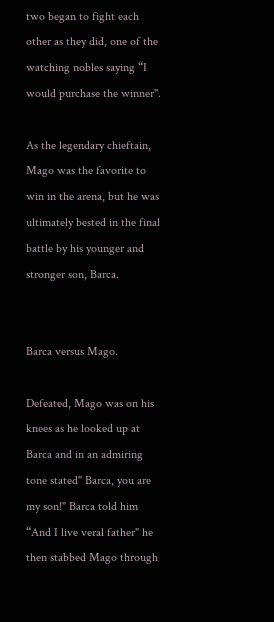two began to fight each other as they did, one of the watching nobles saying “I would purchase the winner".

As the legendary chieftain, Mago was the favorite to win in the arena, but he was ultimately bested in the final battle by his younger and stronger son, Barca.


Barca versus Mago.

Defeated, Mago was on his knees as he looked up at Barca and in an admiring tone stated" Barca, you are my son!" Barca told him “And I live veral father" he then stabbed Mago through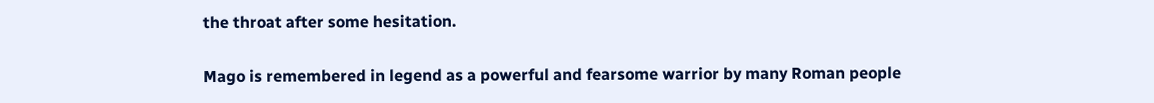the throat after some hesitation.

Mago is remembered in legend as a powerful and fearsome warrior by many Roman people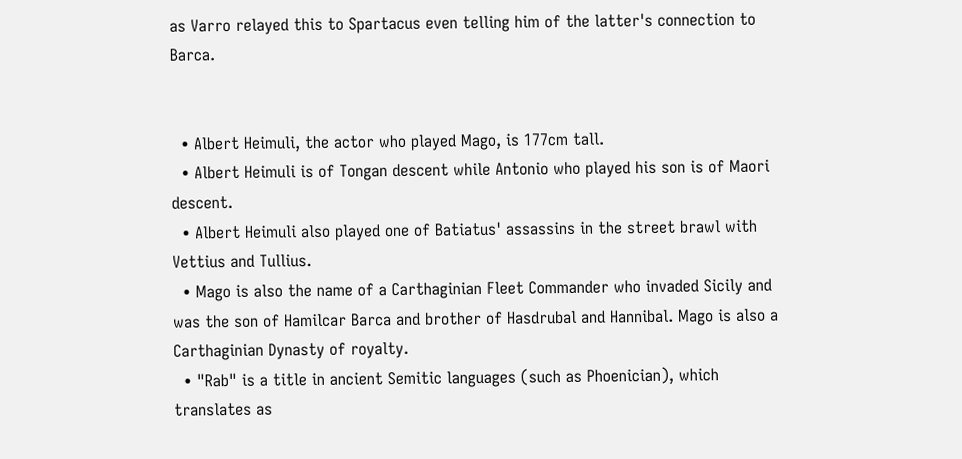as Varro relayed this to Spartacus even telling him of the latter's connection to Barca.


  • Albert Heimuli, the actor who played Mago, is 177cm tall.
  • Albert Heimuli is of Tongan descent while Antonio who played his son is of Maori descent.
  • Albert Heimuli also played one of Batiatus' assassins in the street brawl with Vettius and Tullius.
  • Mago is also the name of a Carthaginian Fleet Commander who invaded Sicily and was the son of Hamilcar Barca and brother of Hasdrubal and Hannibal. Mago is also a Carthaginian Dynasty of royalty.
  • "Rab" is a title in ancient Semitic languages (such as Phoenician), which translates as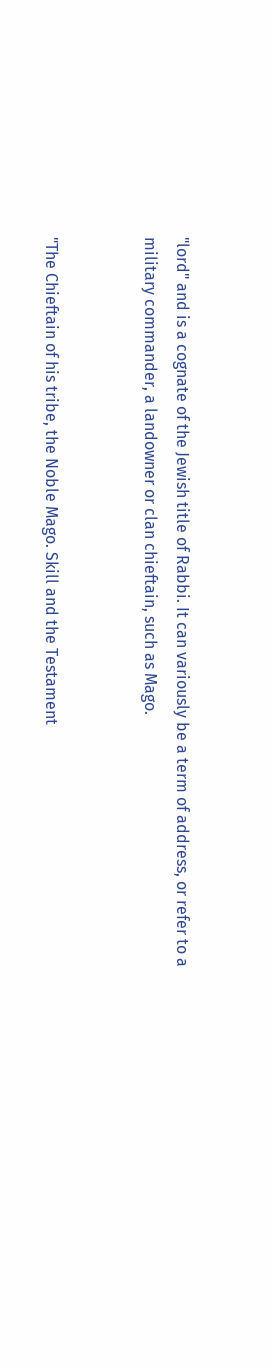"lord" and is a cognate of the Jewish title of Rabbi. It can variously be a term of address, or refer to a military commander, a landowner or clan chieftain, such as Mago.


"The Chieftain of his tribe, the Noble Mago. Skill and the Testament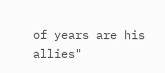of years are his allies"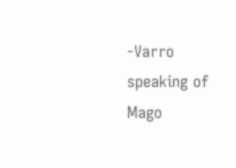-Varro speaking of Mago